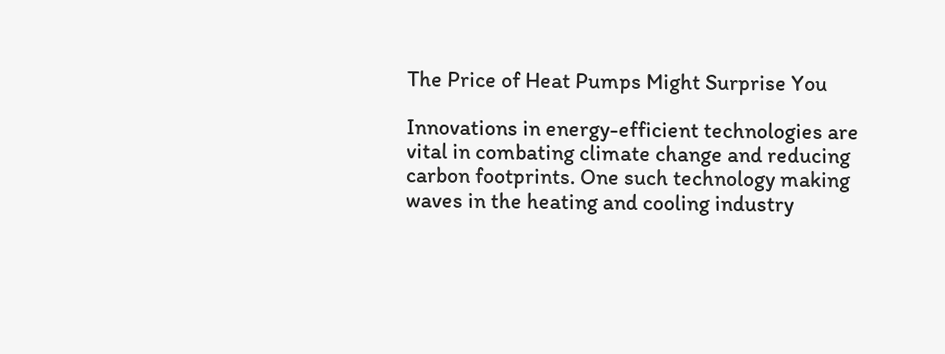The Price of Heat Pumps Might Surprise You

Innovations in energy-efficient technologies are vital in combating climate change and reducing carbon footprints. One such technology making waves in the heating and cooling industry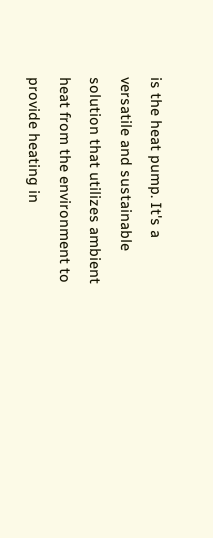is the heat pump. It's a versatile and sustainable solution that utilizes ambient heat from the environment to provide heating in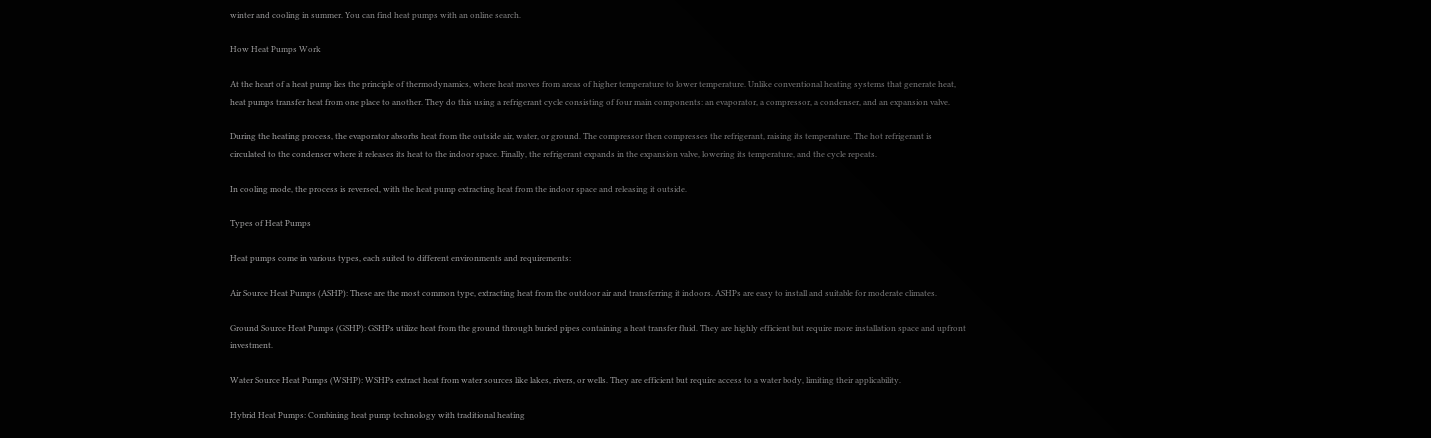winter and cooling in summer. You can find heat pumps with an online search.

How Heat Pumps Work

At the heart of a heat pump lies the principle of thermodynamics, where heat moves from areas of higher temperature to lower temperature. Unlike conventional heating systems that generate heat, heat pumps transfer heat from one place to another. They do this using a refrigerant cycle consisting of four main components: an evaporator, a compressor, a condenser, and an expansion valve.

During the heating process, the evaporator absorbs heat from the outside air, water, or ground. The compressor then compresses the refrigerant, raising its temperature. The hot refrigerant is circulated to the condenser where it releases its heat to the indoor space. Finally, the refrigerant expands in the expansion valve, lowering its temperature, and the cycle repeats.

In cooling mode, the process is reversed, with the heat pump extracting heat from the indoor space and releasing it outside.

Types of Heat Pumps

Heat pumps come in various types, each suited to different environments and requirements:

Air Source Heat Pumps (ASHP): These are the most common type, extracting heat from the outdoor air and transferring it indoors. ASHPs are easy to install and suitable for moderate climates.

Ground Source Heat Pumps (GSHP): GSHPs utilize heat from the ground through buried pipes containing a heat transfer fluid. They are highly efficient but require more installation space and upfront investment.

Water Source Heat Pumps (WSHP): WSHPs extract heat from water sources like lakes, rivers, or wells. They are efficient but require access to a water body, limiting their applicability.

Hybrid Heat Pumps: Combining heat pump technology with traditional heating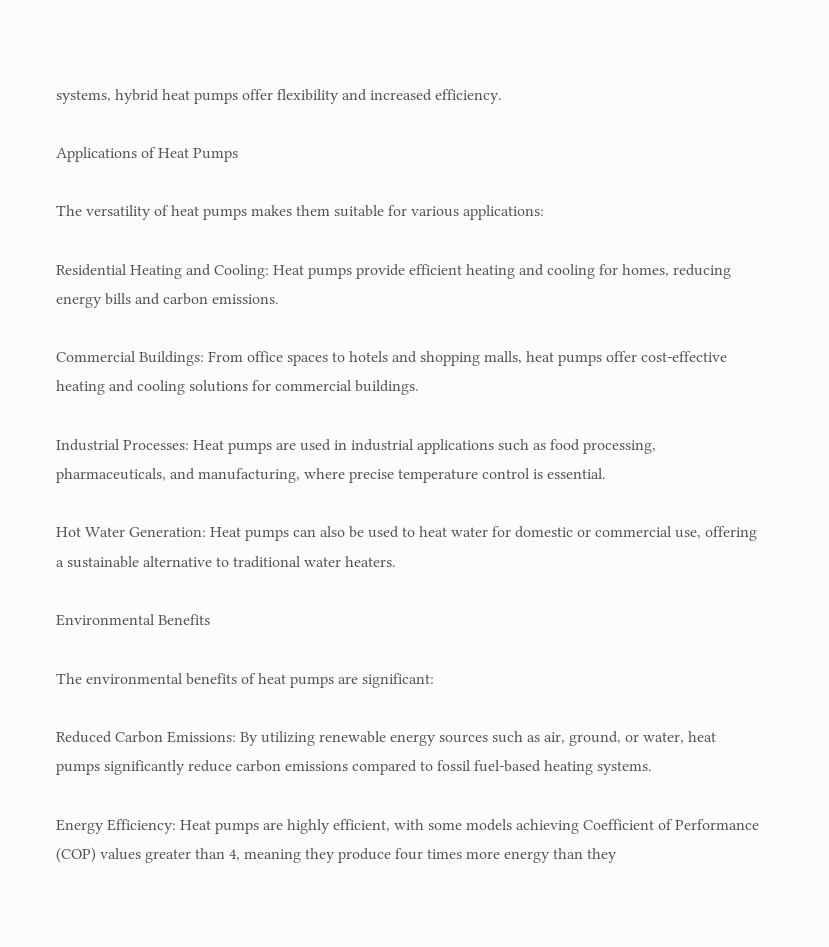systems, hybrid heat pumps offer flexibility and increased efficiency.

Applications of Heat Pumps

The versatility of heat pumps makes them suitable for various applications:

Residential Heating and Cooling: Heat pumps provide efficient heating and cooling for homes, reducing energy bills and carbon emissions.

Commercial Buildings: From office spaces to hotels and shopping malls, heat pumps offer cost-effective heating and cooling solutions for commercial buildings.

Industrial Processes: Heat pumps are used in industrial applications such as food processing, pharmaceuticals, and manufacturing, where precise temperature control is essential.

Hot Water Generation: Heat pumps can also be used to heat water for domestic or commercial use, offering a sustainable alternative to traditional water heaters.

Environmental Benefits

The environmental benefits of heat pumps are significant:

Reduced Carbon Emissions: By utilizing renewable energy sources such as air, ground, or water, heat pumps significantly reduce carbon emissions compared to fossil fuel-based heating systems.

Energy Efficiency: Heat pumps are highly efficient, with some models achieving Coefficient of Performance (COP) values greater than 4, meaning they produce four times more energy than they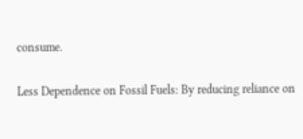consume.

Less Dependence on Fossil Fuels: By reducing reliance on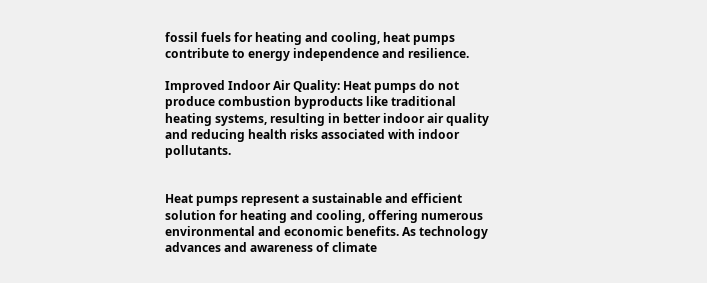fossil fuels for heating and cooling, heat pumps contribute to energy independence and resilience.

Improved Indoor Air Quality: Heat pumps do not produce combustion byproducts like traditional heating systems, resulting in better indoor air quality and reducing health risks associated with indoor pollutants.


Heat pumps represent a sustainable and efficient solution for heating and cooling, offering numerous environmental and economic benefits. As technology advances and awareness of climate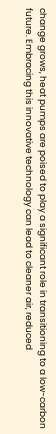change grows, heat pumps are poised to play a significant role in transitioning to a low-carbon future. Embracing this innovative technology can lead to cleaner air, reduced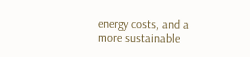energy costs, and a more sustainable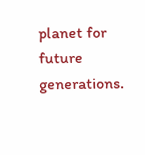planet for future generations.